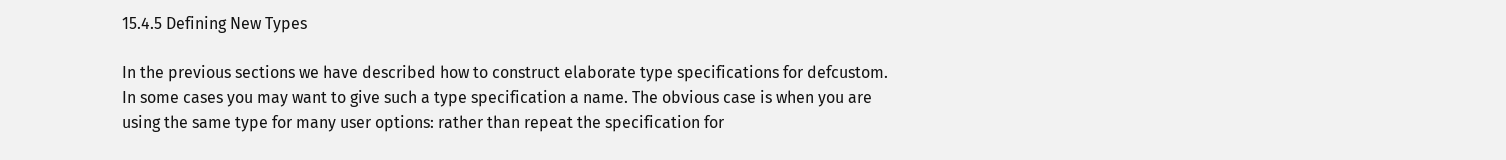15.4.5 Defining New Types

In the previous sections we have described how to construct elaborate type specifications for defcustom. In some cases you may want to give such a type specification a name. The obvious case is when you are using the same type for many user options: rather than repeat the specification for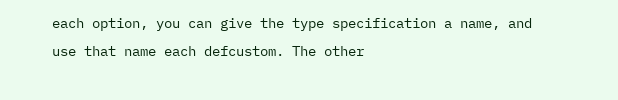each option, you can give the type specification a name, and use that name each defcustom. The other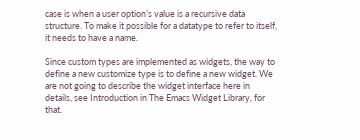case is when a user option’s value is a recursive data structure. To make it possible for a datatype to refer to itself, it needs to have a name.

Since custom types are implemented as widgets, the way to define a new customize type is to define a new widget. We are not going to describe the widget interface here in details, see Introduction in The Emacs Widget Library, for that.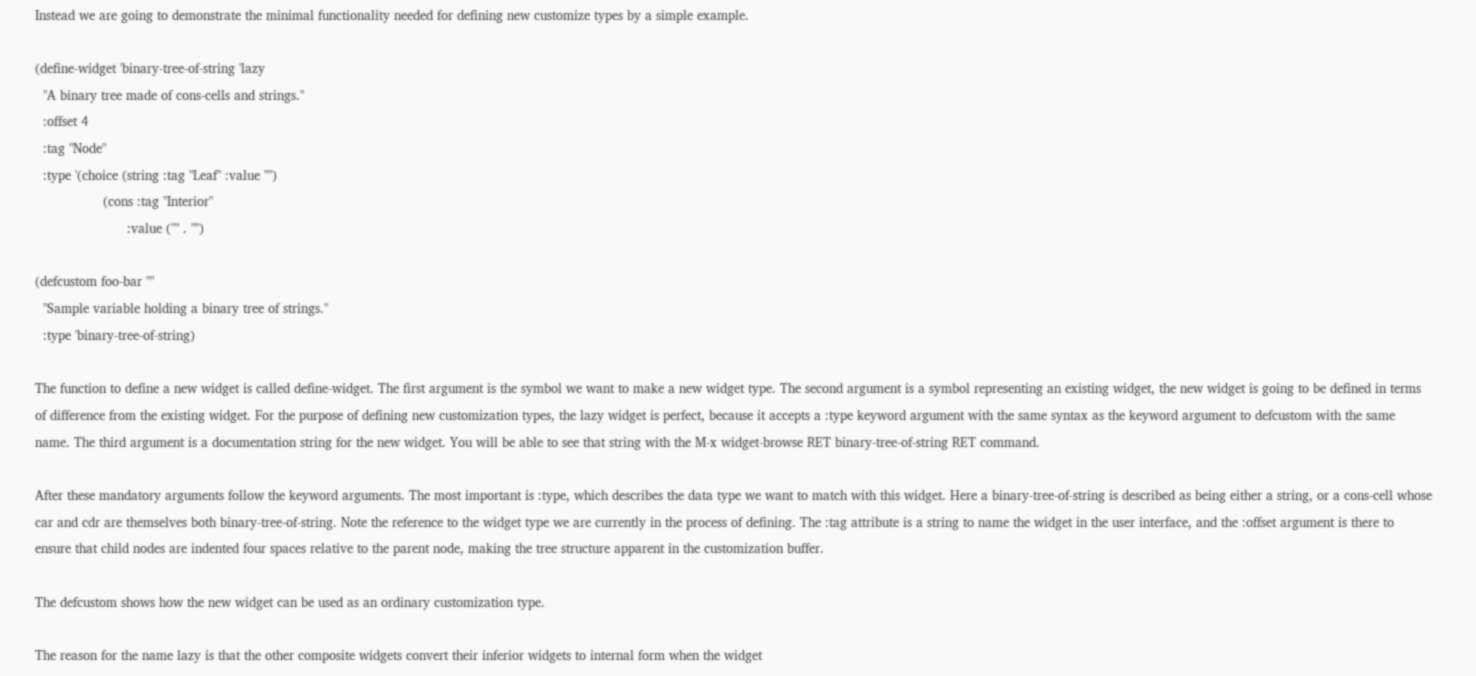Instead we are going to demonstrate the minimal functionality needed for defining new customize types by a simple example.

(define-widget 'binary-tree-of-string 'lazy
  "A binary tree made of cons-cells and strings."
  :offset 4
  :tag "Node"
  :type '(choice (string :tag "Leaf" :value "")
                 (cons :tag "Interior"
                       :value ("" . "")

(defcustom foo-bar ""
  "Sample variable holding a binary tree of strings."
  :type 'binary-tree-of-string)

The function to define a new widget is called define-widget. The first argument is the symbol we want to make a new widget type. The second argument is a symbol representing an existing widget, the new widget is going to be defined in terms of difference from the existing widget. For the purpose of defining new customization types, the lazy widget is perfect, because it accepts a :type keyword argument with the same syntax as the keyword argument to defcustom with the same name. The third argument is a documentation string for the new widget. You will be able to see that string with the M-x widget-browse RET binary-tree-of-string RET command.

After these mandatory arguments follow the keyword arguments. The most important is :type, which describes the data type we want to match with this widget. Here a binary-tree-of-string is described as being either a string, or a cons-cell whose car and cdr are themselves both binary-tree-of-string. Note the reference to the widget type we are currently in the process of defining. The :tag attribute is a string to name the widget in the user interface, and the :offset argument is there to ensure that child nodes are indented four spaces relative to the parent node, making the tree structure apparent in the customization buffer.

The defcustom shows how the new widget can be used as an ordinary customization type.

The reason for the name lazy is that the other composite widgets convert their inferior widgets to internal form when the widget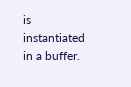is instantiated in a buffer.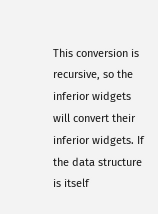This conversion is recursive, so the inferior widgets will convert their inferior widgets. If the data structure is itself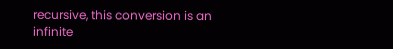recursive, this conversion is an infinite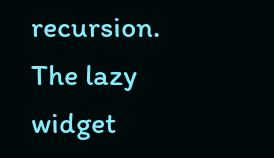recursion. The lazy widget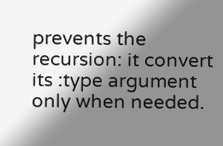prevents the recursion: it convert its :type argument only when needed.